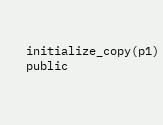initialize_copy(p1) public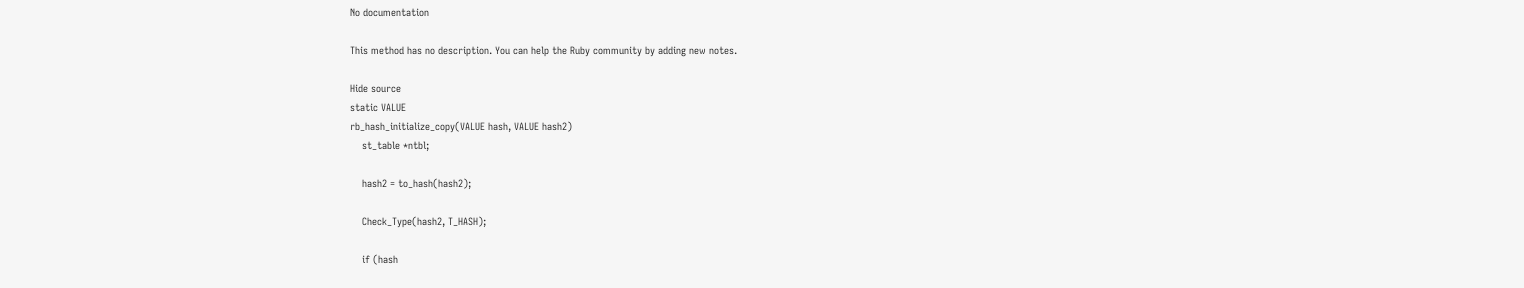No documentation

This method has no description. You can help the Ruby community by adding new notes.

Hide source
static VALUE
rb_hash_initialize_copy(VALUE hash, VALUE hash2)
    st_table *ntbl;

    hash2 = to_hash(hash2);

    Check_Type(hash2, T_HASH);

    if (hash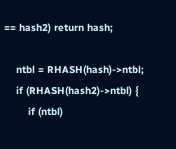== hash2) return hash;

    ntbl = RHASH(hash)->ntbl;
    if (RHASH(hash2)->ntbl) {
        if (ntbl)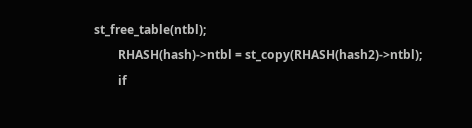st_free_table(ntbl);
        RHASH(hash)->ntbl = st_copy(RHASH(hash2)->ntbl);
        if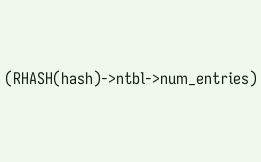(RHASH(hash)->ntbl->num_entries)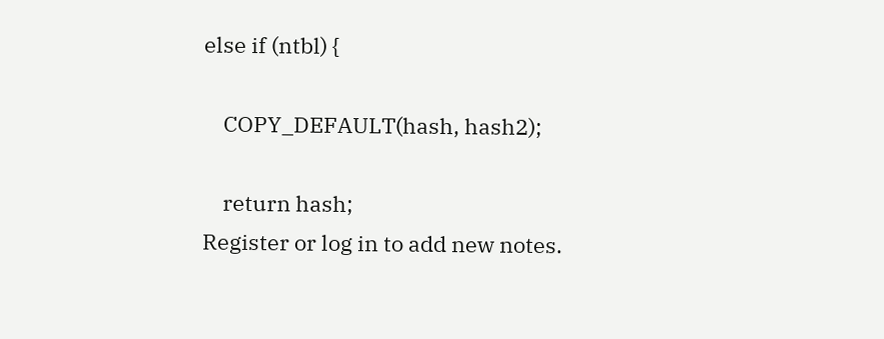else if (ntbl) {

    COPY_DEFAULT(hash, hash2);

    return hash;
Register or log in to add new notes.